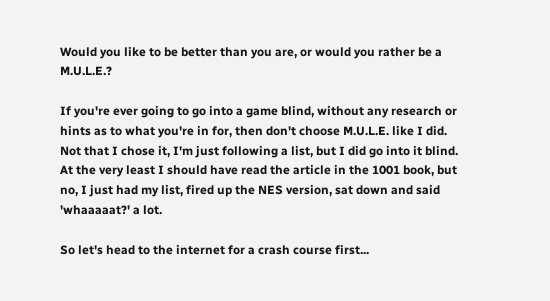Would you like to be better than you are, or would you rather be a M.U.L.E.?

If you're ever going to go into a game blind, without any research or hints as to what you're in for, then don't choose M.U.L.E. like I did. Not that I chose it, I'm just following a list, but I did go into it blind. At the very least I should have read the article in the 1001 book, but no, I just had my list, fired up the NES version, sat down and said 'whaaaaat?' a lot.

So let's head to the internet for a crash course first...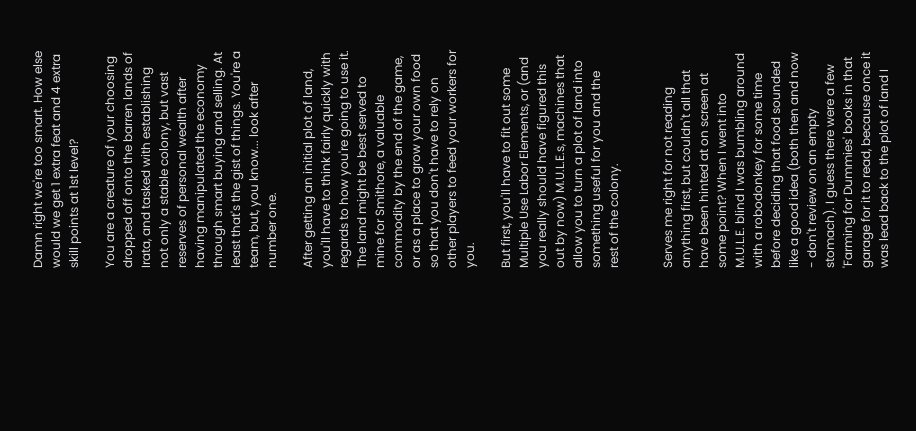Damn right we're too smart. How else would we get 1 extra feat and 4 extra skill points at 1st level?

You are a creature of your choosing dropped off onto the barren lands of Irata, and tasked with establishing not only a stable colony, but vast reserves of personal wealth after having manipulated the economy through smart buying and selling. At least that's the gist of things. You're a team, but, you know... look after number one.

After getting an initial plot of land, you'll have to think fairly quickly with regards to how you're going to use it. The land might be best served to mine for Smithore, a valuable commodity by the end of the game, or as a place to grow your own food so that you don't have to rely on other players to feed your workers for you.

But first, you'll have to fit out some Multiple Use Labor Elements, or (and you really should have figured this out by now) M.U.L.E.s, machines that allow you to turn a plot of land into something useful for you and the rest of the colony.


Serves me right for not reading anything first, but couldn't all that have been hinted at on screen at some point? When I went into M.U.L.E. blind I was bumbling around with a robodonkey for some time before deciding that food sounded like a good idea (both then and now - don't review on an empty stomach). I guess there were a few 'Farming for Dummies' books in that garage for it to read, because once it was lead back to the plot of land I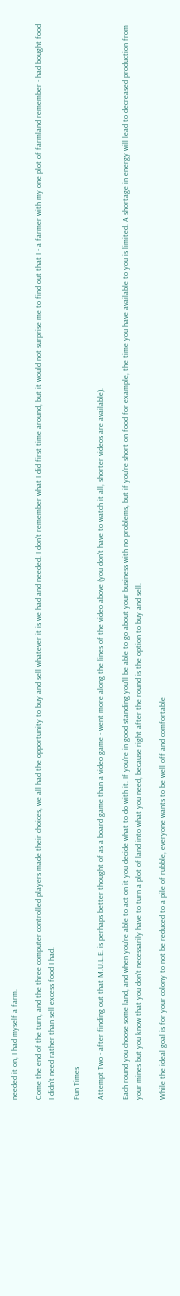needed it on, I had myself a farm.

Come the end of the turn, and the three computer controlled players made their choices, we all had the opportunity to buy and sell whatever it is we had and needed. I don't remember what I did first time around, but it would not surprise me to find out that I - a farmer with my one plot of farmland remember - had bought food I didn't need rather than sell excess food I had.

Fun Times

Attempt Two - after finding out that M.U.L.E. is perhaps better thought of as a board game than a video game - went more along the lines of the video above (you don't have to watch it all, shorter videos are available).

Each round you choose some land, and when you're able to act on it you decide what to do with it. If you're in good standing you'll be able to go about your business with no problems, but if you're short on food for example, the time you have available to you is limited. A shortage in energy will lead to decreased production from your mines but you know that you don't necessarily have to turn a plot of land into what you need, because right after the round is the option to buy and sell.

While the ideal goal is for your colony to not be reduced to a pile of rubble, everyone wants to be well off and comfortable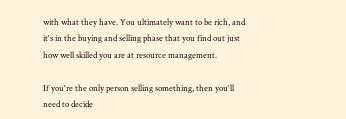with what they have. You ultimately want to be rich, and it's in the buying and selling phase that you find out just how well skilled you are at resource management.

If you're the only person selling something, then you'll need to decide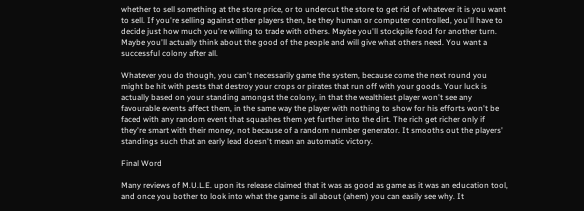whether to sell something at the store price, or to undercut the store to get rid of whatever it is you want to sell. If you're selling against other players then, be they human or computer controlled, you'll have to decide just how much you're willing to trade with others. Maybe you'll stockpile food for another turn. Maybe you'll actually think about the good of the people and will give what others need. You want a successful colony after all.

Whatever you do though, you can't necessarily game the system, because come the next round you might be hit with pests that destroy your crops or pirates that run off with your goods. Your luck is actually based on your standing amongst the colony, in that the wealthiest player won't see any favourable events affect them, in the same way the player with nothing to show for his efforts won't be faced with any random event that squashes them yet further into the dirt. The rich get richer only if they're smart with their money, not because of a random number generator. It smooths out the players' standings such that an early lead doesn't mean an automatic victory.

Final Word

Many reviews of M.U.L.E. upon its release claimed that it was as good as game as it was an education tool, and once you bother to look into what the game is all about (ahem) you can easily see why. It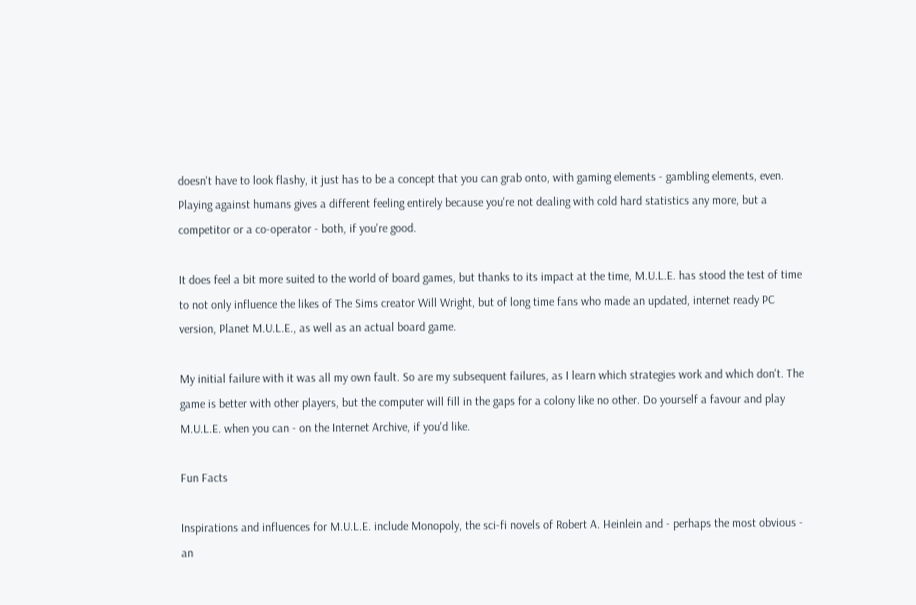doesn't have to look flashy, it just has to be a concept that you can grab onto, with gaming elements - gambling elements, even. Playing against humans gives a different feeling entirely because you're not dealing with cold hard statistics any more, but a competitor or a co-operator - both, if you're good.

It does feel a bit more suited to the world of board games, but thanks to its impact at the time, M.U.L.E. has stood the test of time to not only influence the likes of The Sims creator Will Wright, but of long time fans who made an updated, internet ready PC version, Planet M.U.L.E., as well as an actual board game.

My initial failure with it was all my own fault. So are my subsequent failures, as I learn which strategies work and which don't. The game is better with other players, but the computer will fill in the gaps for a colony like no other. Do yourself a favour and play M.U.L.E. when you can - on the Internet Archive, if you'd like.

Fun Facts

Inspirations and influences for M.U.L.E. include Monopoly, the sci-fi novels of Robert A. Heinlein and - perhaps the most obvious - an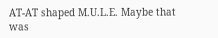AT-AT shaped M.U.L.E. Maybe that was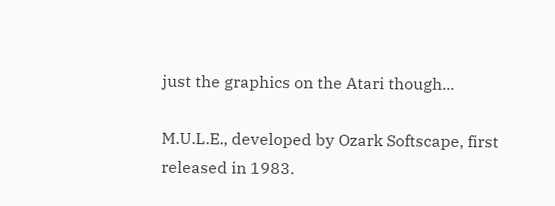just the graphics on the Atari though...

M.U.L.E., developed by Ozark Softscape, first released in 1983.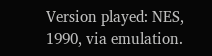Version played: NES, 1990, via emulation.